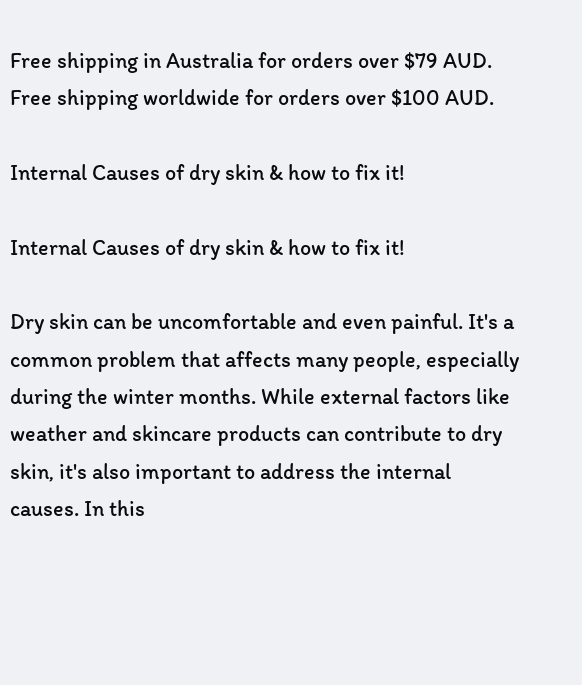Free shipping in Australia for orders over $79 AUD. Free shipping worldwide for orders over $100 AUD.

Internal Causes of dry skin & how to fix it!

Internal Causes of dry skin & how to fix it!

Dry skin can be uncomfortable and even painful. It's a common problem that affects many people, especially during the winter months. While external factors like weather and skincare products can contribute to dry skin, it's also important to address the internal causes. In this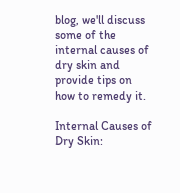blog, we'll discuss some of the internal causes of dry skin and provide tips on how to remedy it.

Internal Causes of Dry Skin: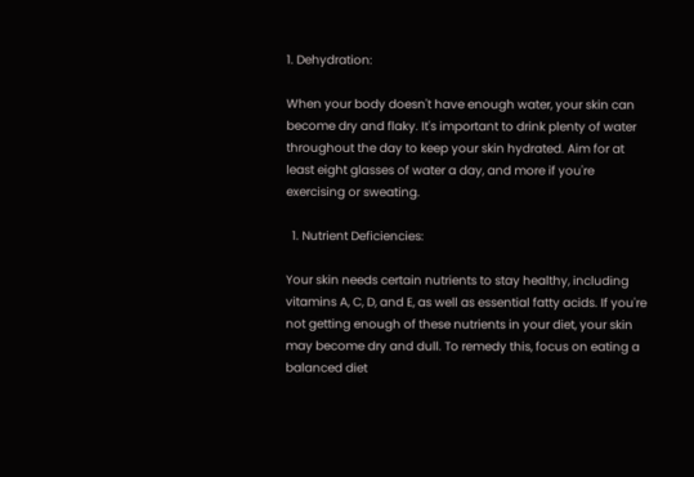1. Dehydration:

When your body doesn't have enough water, your skin can become dry and flaky. It's important to drink plenty of water throughout the day to keep your skin hydrated. Aim for at least eight glasses of water a day, and more if you're exercising or sweating.

  1. Nutrient Deficiencies:

Your skin needs certain nutrients to stay healthy, including vitamins A, C, D, and E, as well as essential fatty acids. If you're not getting enough of these nutrients in your diet, your skin may become dry and dull. To remedy this, focus on eating a balanced diet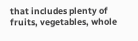that includes plenty of fruits, vegetables, whole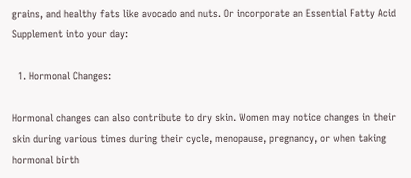grains, and healthy fats like avocado and nuts. Or incorporate an Essential Fatty Acid Supplement into your day:

  1. Hormonal Changes:

Hormonal changes can also contribute to dry skin. Women may notice changes in their skin during various times during their cycle, menopause, pregnancy, or when taking hormonal birth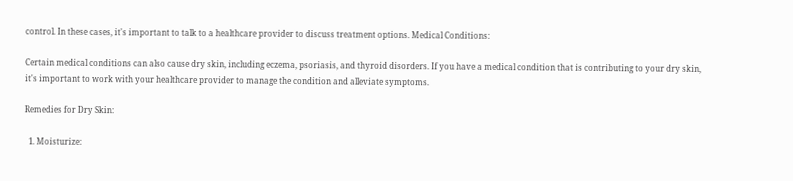control. In these cases, it's important to talk to a healthcare provider to discuss treatment options. Medical Conditions:

Certain medical conditions can also cause dry skin, including eczema, psoriasis, and thyroid disorders. If you have a medical condition that is contributing to your dry skin, it's important to work with your healthcare provider to manage the condition and alleviate symptoms.

Remedies for Dry Skin:

  1. Moisturize: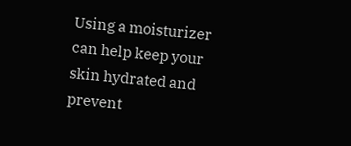Using a moisturizer can help keep your skin hydrated and prevent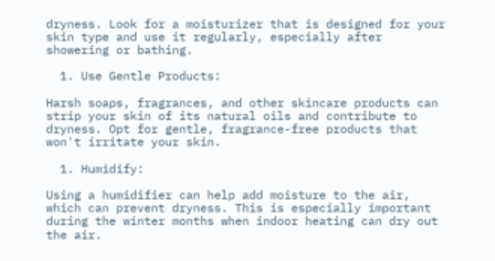dryness. Look for a moisturizer that is designed for your skin type and use it regularly, especially after showering or bathing.

  1. Use Gentle Products:

Harsh soaps, fragrances, and other skincare products can strip your skin of its natural oils and contribute to dryness. Opt for gentle, fragrance-free products that won't irritate your skin.

  1. Humidify:

Using a humidifier can help add moisture to the air, which can prevent dryness. This is especially important during the winter months when indoor heating can dry out the air.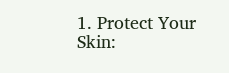1. Protect Your Skin: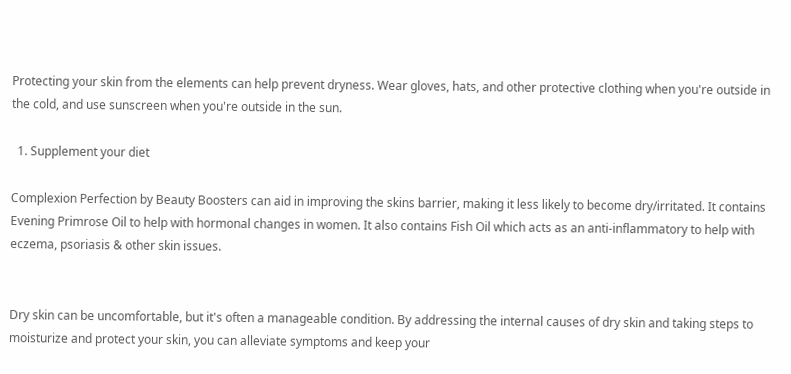Protecting your skin from the elements can help prevent dryness. Wear gloves, hats, and other protective clothing when you're outside in the cold, and use sunscreen when you're outside in the sun.

  1. Supplement your diet

Complexion Perfection by Beauty Boosters can aid in improving the skins barrier, making it less likely to become dry/irritated. It contains Evening Primrose Oil to help with hormonal changes in women. It also contains Fish Oil which acts as an anti-inflammatory to help with eczema, psoriasis & other skin issues.


Dry skin can be uncomfortable, but it's often a manageable condition. By addressing the internal causes of dry skin and taking steps to moisturize and protect your skin, you can alleviate symptoms and keep your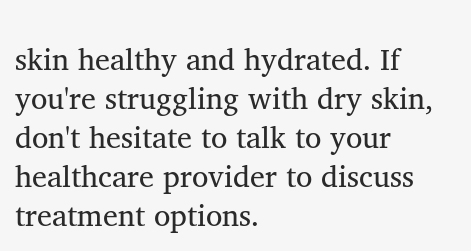skin healthy and hydrated. If you're struggling with dry skin, don't hesitate to talk to your healthcare provider to discuss treatment options.